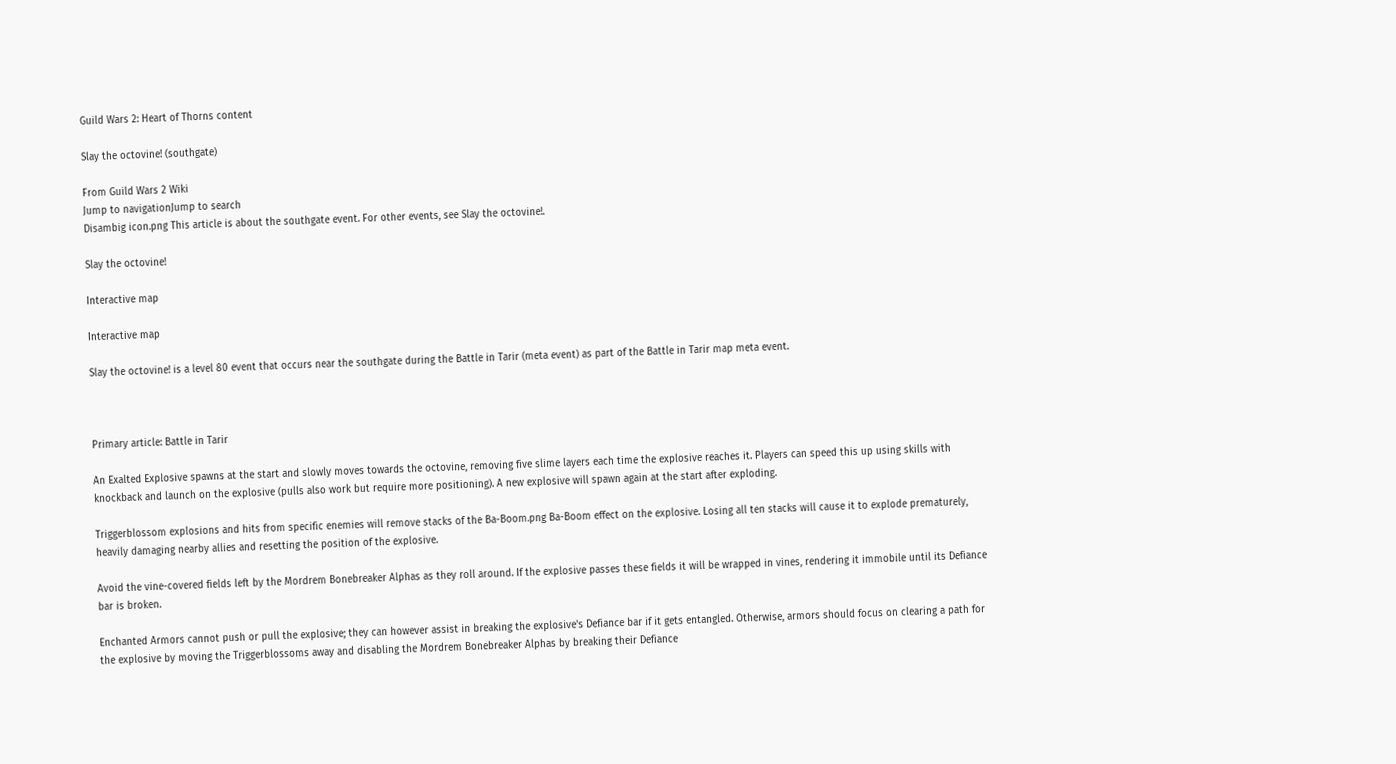Guild Wars 2: Heart of Thorns content

Slay the octovine! (southgate)

From Guild Wars 2 Wiki
Jump to navigationJump to search
Disambig icon.png This article is about the southgate event. For other events, see Slay the octovine!.

Slay the octovine!

Interactive map

Interactive map

Slay the octovine! is a level 80 event that occurs near the southgate during the Battle in Tarir (meta event) as part of the Battle in Tarir map meta event.



Primary article: Battle in Tarir

An Exalted Explosive spawns at the start and slowly moves towards the octovine, removing five slime layers each time the explosive reaches it. Players can speed this up using skills with knockback and launch on the explosive (pulls also work but require more positioning). A new explosive will spawn again at the start after exploding.

Triggerblossom explosions and hits from specific enemies will remove stacks of the Ba-Boom.png Ba-Boom effect on the explosive. Losing all ten stacks will cause it to explode prematurely, heavily damaging nearby allies and resetting the position of the explosive.

Avoid the vine-covered fields left by the Mordrem Bonebreaker Alphas as they roll around. If the explosive passes these fields it will be wrapped in vines, rendering it immobile until its Defiance bar is broken.

Enchanted Armors cannot push or pull the explosive; they can however assist in breaking the explosive's Defiance bar if it gets entangled. Otherwise, armors should focus on clearing a path for the explosive by moving the Triggerblossoms away and disabling the Mordrem Bonebreaker Alphas by breaking their Defiance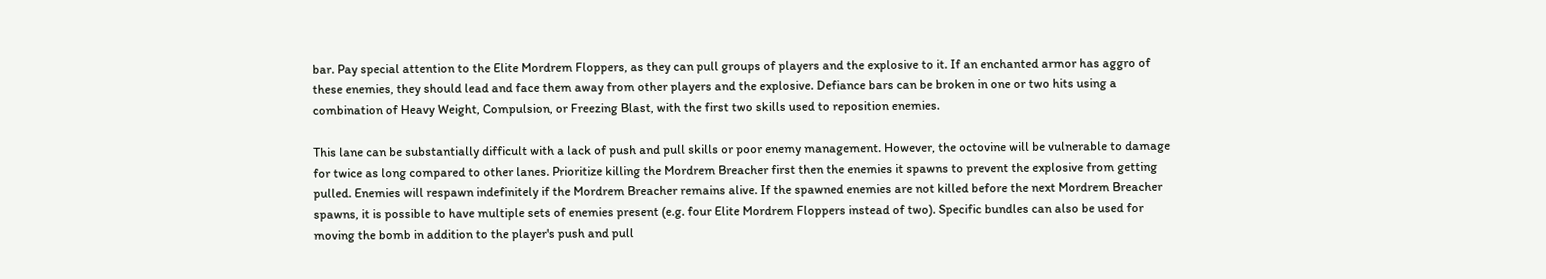bar. Pay special attention to the Elite Mordrem Floppers, as they can pull groups of players and the explosive to it. If an enchanted armor has aggro of these enemies, they should lead and face them away from other players and the explosive. Defiance bars can be broken in one or two hits using a combination of Heavy Weight, Compulsion, or Freezing Blast, with the first two skills used to reposition enemies.

This lane can be substantially difficult with a lack of push and pull skills or poor enemy management. However, the octovine will be vulnerable to damage for twice as long compared to other lanes. Prioritize killing the Mordrem Breacher first then the enemies it spawns to prevent the explosive from getting pulled. Enemies will respawn indefinitely if the Mordrem Breacher remains alive. If the spawned enemies are not killed before the next Mordrem Breacher spawns, it is possible to have multiple sets of enemies present (e.g. four Elite Mordrem Floppers instead of two). Specific bundles can also be used for moving the bomb in addition to the player's push and pull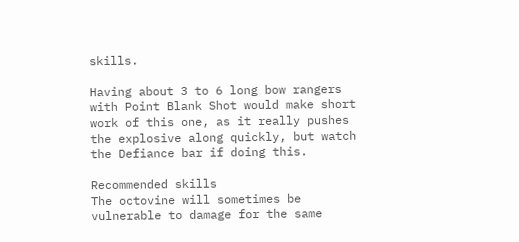skills.

Having about 3 to 6 long bow rangers with Point Blank Shot would make short work of this one, as it really pushes the explosive along quickly, but watch the Defiance bar if doing this.

Recommended skills
The octovine will sometimes be vulnerable to damage for the same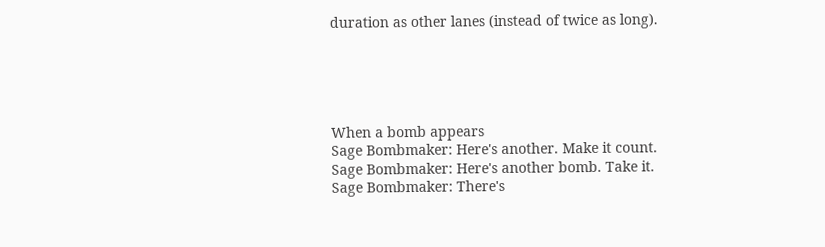duration as other lanes (instead of twice as long).





When a bomb appears
Sage Bombmaker: Here's another. Make it count.
Sage Bombmaker: Here's another bomb. Take it.
Sage Bombmaker: There's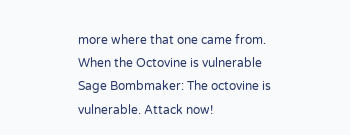more where that one came from.
When the Octovine is vulnerable
Sage Bombmaker: The octovine is vulnerable. Attack now!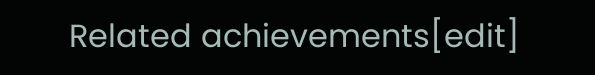Related achievements[edit]